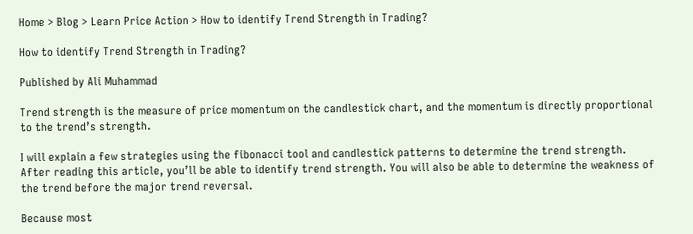Home > Blog > Learn Price Action > How to identify Trend Strength in Trading?

How to identify Trend Strength in Trading?

Published by Ali Muhammad

Trend strength is the measure of price momentum on the candlestick chart, and the momentum is directly proportional to the trend’s strength.

I will explain a few strategies using the fibonacci tool and candlestick patterns to determine the trend strength. After reading this article, you’ll be able to identify trend strength. You will also be able to determine the weakness of the trend before the major trend reversal.

Because most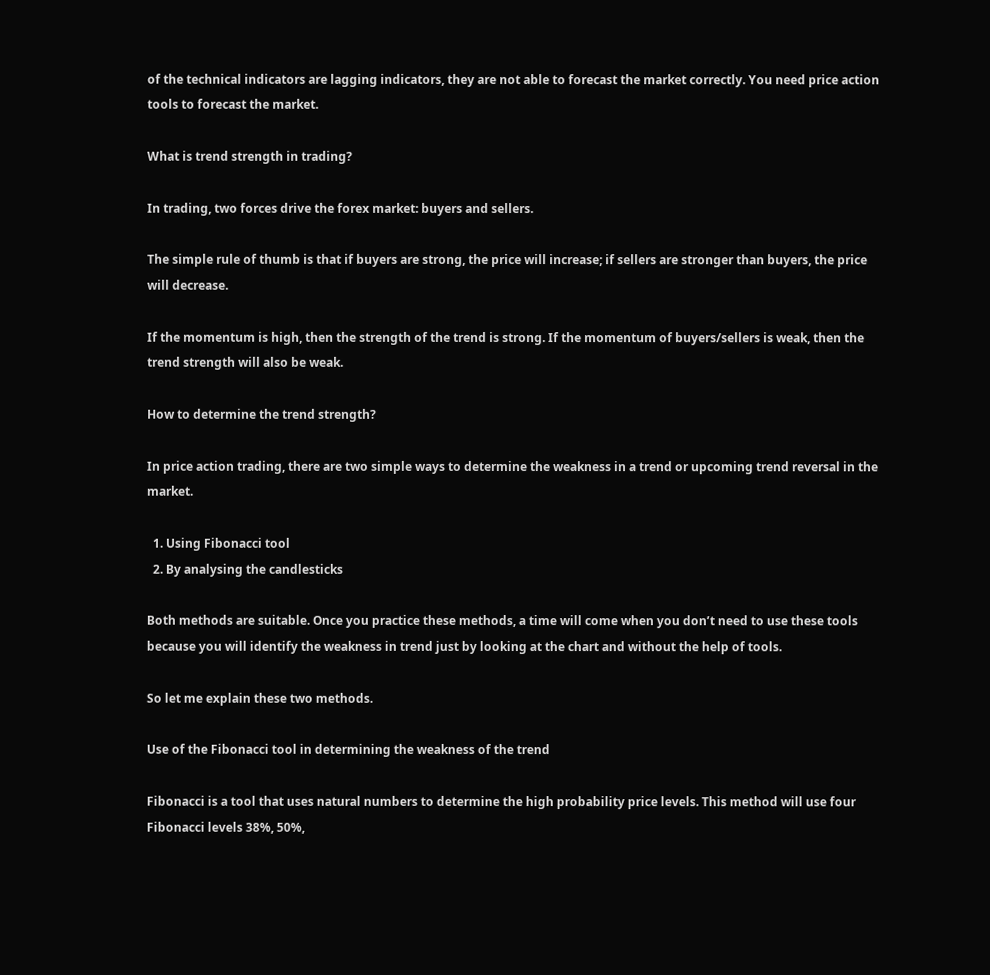of the technical indicators are lagging indicators, they are not able to forecast the market correctly. You need price action tools to forecast the market.

What is trend strength in trading?

In trading, two forces drive the forex market: buyers and sellers.

The simple rule of thumb is that if buyers are strong, the price will increase; if sellers are stronger than buyers, the price will decrease.

If the momentum is high, then the strength of the trend is strong. If the momentum of buyers/sellers is weak, then the trend strength will also be weak.

How to determine the trend strength?

In price action trading, there are two simple ways to determine the weakness in a trend or upcoming trend reversal in the market.

  1. Using Fibonacci tool
  2. By analysing the candlesticks

Both methods are suitable. Once you practice these methods, a time will come when you don’t need to use these tools because you will identify the weakness in trend just by looking at the chart and without the help of tools.

So let me explain these two methods.

Use of the Fibonacci tool in determining the weakness of the trend

Fibonacci is a tool that uses natural numbers to determine the high probability price levels. This method will use four Fibonacci levels 38%, 50%,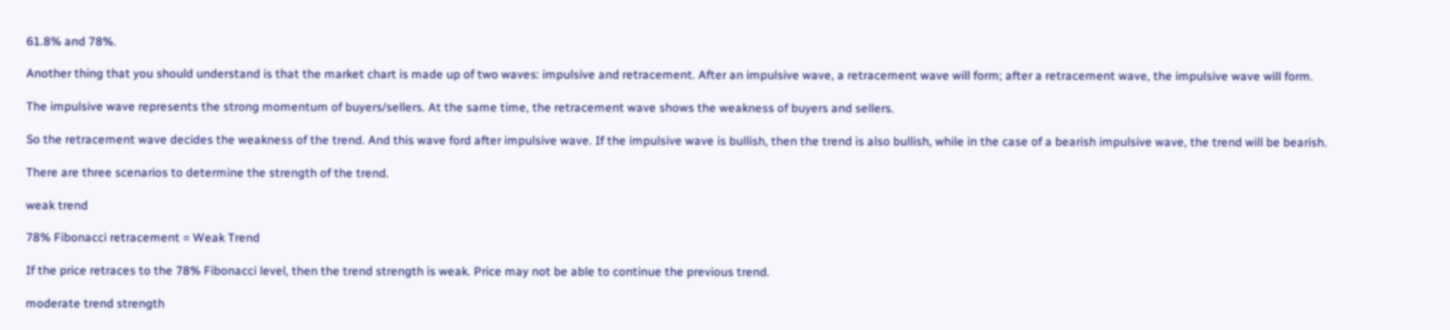61.8% and 78%.

Another thing that you should understand is that the market chart is made up of two waves: impulsive and retracement. After an impulsive wave, a retracement wave will form; after a retracement wave, the impulsive wave will form.

The impulsive wave represents the strong momentum of buyers/sellers. At the same time, the retracement wave shows the weakness of buyers and sellers.

So the retracement wave decides the weakness of the trend. And this wave ford after impulsive wave. If the impulsive wave is bullish, then the trend is also bullish, while in the case of a bearish impulsive wave, the trend will be bearish.

There are three scenarios to determine the strength of the trend.

weak trend

78% Fibonacci retracement = Weak Trend

If the price retraces to the 78% Fibonacci level, then the trend strength is weak. Price may not be able to continue the previous trend.

moderate trend strength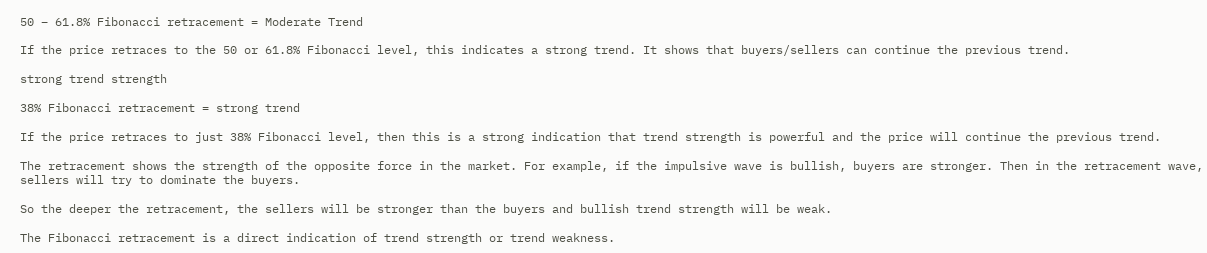50 – 61.8% Fibonacci retracement = Moderate Trend

If the price retraces to the 50 or 61.8% Fibonacci level, this indicates a strong trend. It shows that buyers/sellers can continue the previous trend.

strong trend strength

38% Fibonacci retracement = strong trend

If the price retraces to just 38% Fibonacci level, then this is a strong indication that trend strength is powerful and the price will continue the previous trend.

The retracement shows the strength of the opposite force in the market. For example, if the impulsive wave is bullish, buyers are stronger. Then in the retracement wave, sellers will try to dominate the buyers.

So the deeper the retracement, the sellers will be stronger than the buyers and bullish trend strength will be weak.

The Fibonacci retracement is a direct indication of trend strength or trend weakness.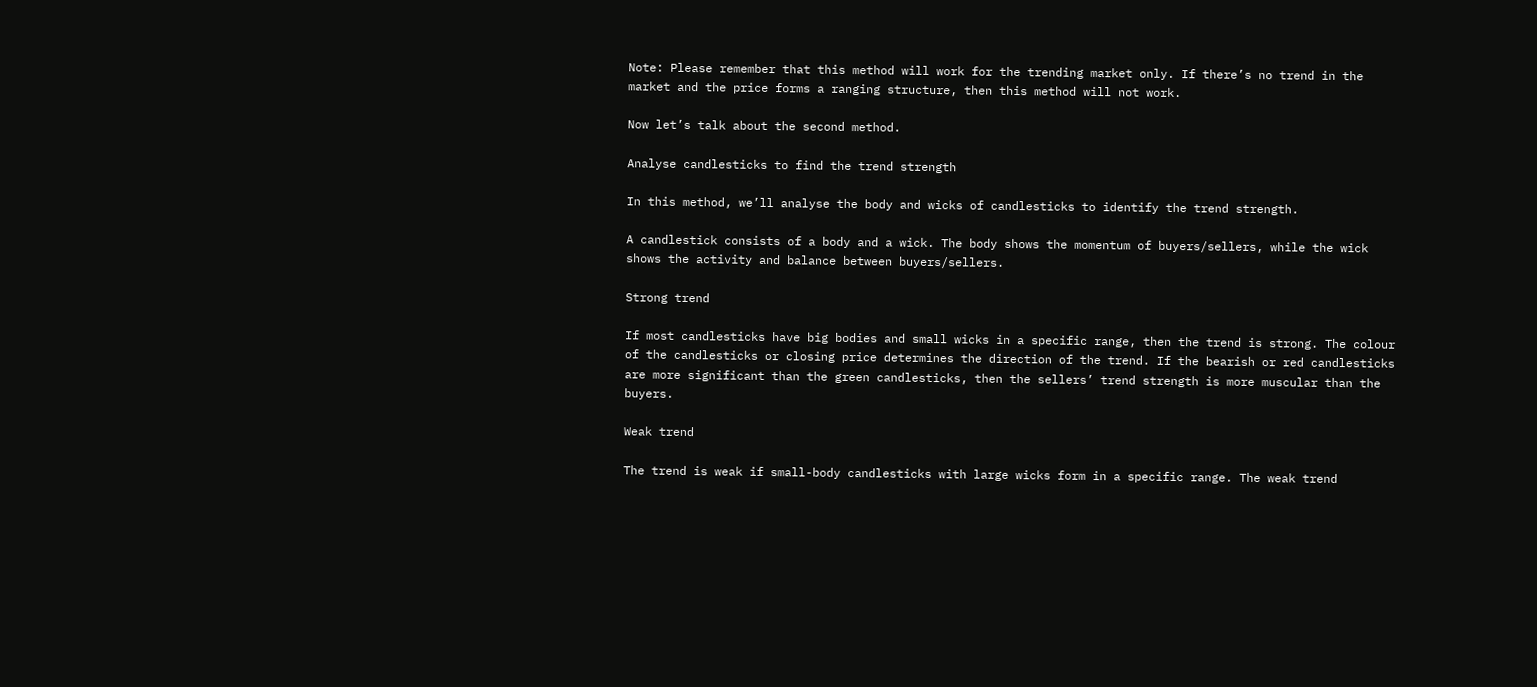Note: Please remember that this method will work for the trending market only. If there’s no trend in the market and the price forms a ranging structure, then this method will not work.

Now let’s talk about the second method.

Analyse candlesticks to find the trend strength

In this method, we’ll analyse the body and wicks of candlesticks to identify the trend strength.

A candlestick consists of a body and a wick. The body shows the momentum of buyers/sellers, while the wick shows the activity and balance between buyers/sellers.

Strong trend

If most candlesticks have big bodies and small wicks in a specific range, then the trend is strong. The colour of the candlesticks or closing price determines the direction of the trend. If the bearish or red candlesticks are more significant than the green candlesticks, then the sellers’ trend strength is more muscular than the buyers.

Weak trend

The trend is weak if small-body candlesticks with large wicks form in a specific range. The weak trend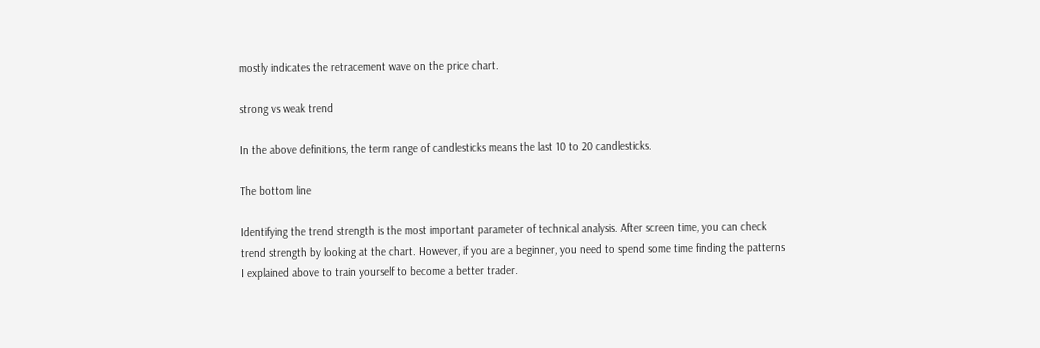mostly indicates the retracement wave on the price chart.

strong vs weak trend

In the above definitions, the term range of candlesticks means the last 10 to 20 candlesticks.

The bottom line

Identifying the trend strength is the most important parameter of technical analysis. After screen time, you can check trend strength by looking at the chart. However, if you are a beginner, you need to spend some time finding the patterns I explained above to train yourself to become a better trader.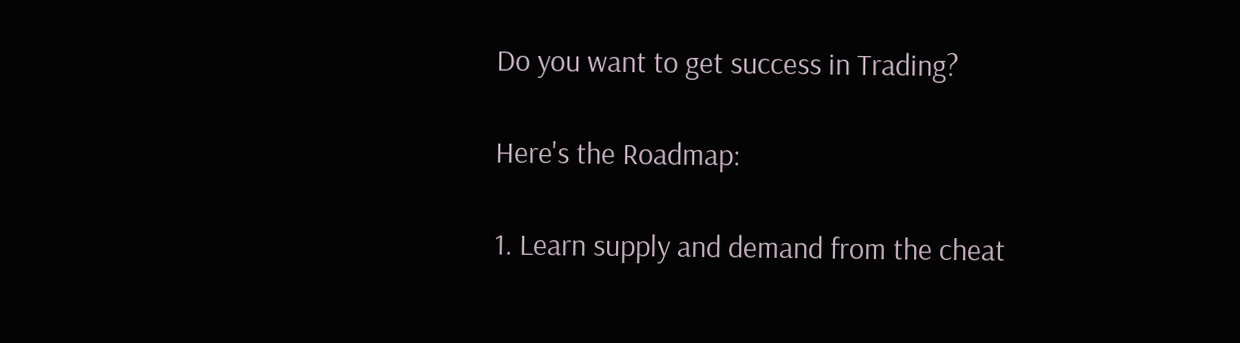Do you want to get success in Trading?

Here's the Roadmap:

1. Learn supply and demand from the cheat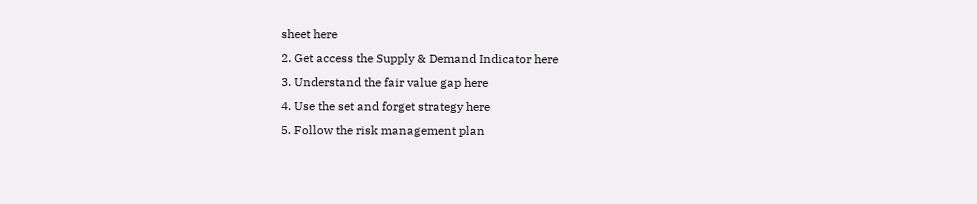sheet here
2. Get access the Supply & Demand Indicator here
3. Understand the fair value gap here
4. Use the set and forget strategy here
5. Follow the risk management plan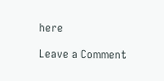here

Leave a Comment